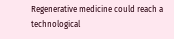Regenerative medicine could reach a technological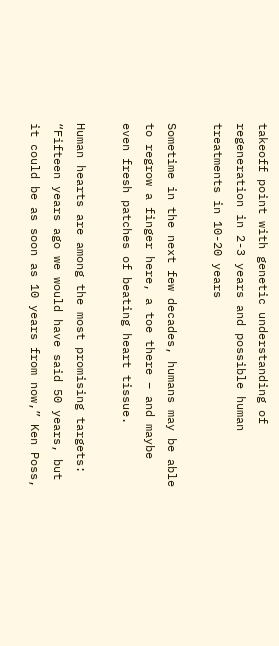takeoff point with genetic understanding of regeneration in 2-3 years and possible human treatments in 10-20 years

Sometime in the next few decades, humans may be able to regrow a finger here, a toe there – and maybe even fresh patches of beating heart tissue.

Human hearts are among the most promising targets: “Fifteen years ago we would have said 50 years, but it could be as soon as 10 years from now,” Ken Poss,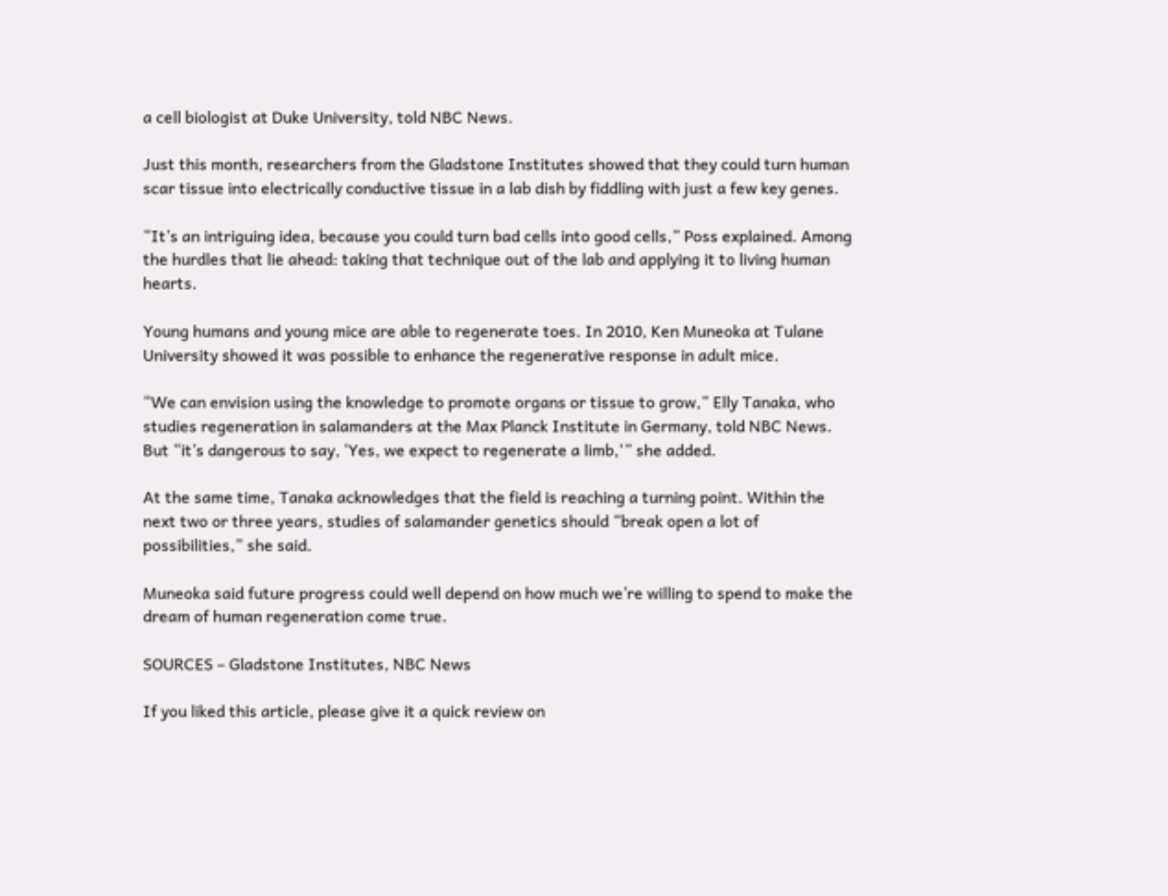a cell biologist at Duke University, told NBC News.

Just this month, researchers from the Gladstone Institutes showed that they could turn human scar tissue into electrically conductive tissue in a lab dish by fiddling with just a few key genes.

“It’s an intriguing idea, because you could turn bad cells into good cells,” Poss explained. Among the hurdles that lie ahead: taking that technique out of the lab and applying it to living human hearts.

Young humans and young mice are able to regenerate toes. In 2010, Ken Muneoka at Tulane University showed it was possible to enhance the regenerative response in adult mice.

“We can envision using the knowledge to promote organs or tissue to grow,” Elly Tanaka, who studies regeneration in salamanders at the Max Planck Institute in Germany, told NBC News. But “it’s dangerous to say, ‘Yes, we expect to regenerate a limb,'” she added.

At the same time, Tanaka acknowledges that the field is reaching a turning point. Within the next two or three years, studies of salamander genetics should “break open a lot of possibilities,” she said.

Muneoka said future progress could well depend on how much we’re willing to spend to make the dream of human regeneration come true.

SOURCES – Gladstone Institutes, NBC News

If you liked this article, please give it a quick review on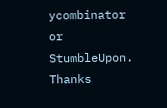ycombinator or StumbleUpon. Thanks